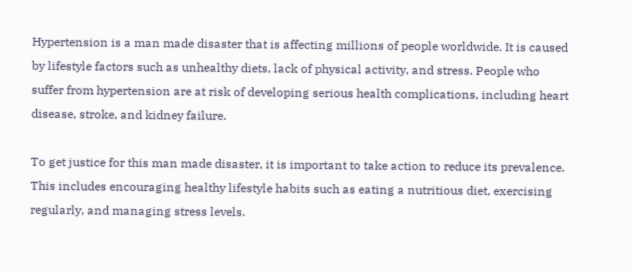Hypertension is a man made disaster that is affecting millions of people worldwide. It is caused by lifestyle factors such as unhealthy diets, lack of physical activity, and stress. People who suffer from hypertension are at risk of developing serious health complications, including heart disease, stroke, and kidney failure.

To get justice for this man made disaster, it is important to take action to reduce its prevalence. This includes encouraging healthy lifestyle habits such as eating a nutritious diet, exercising regularly, and managing stress levels.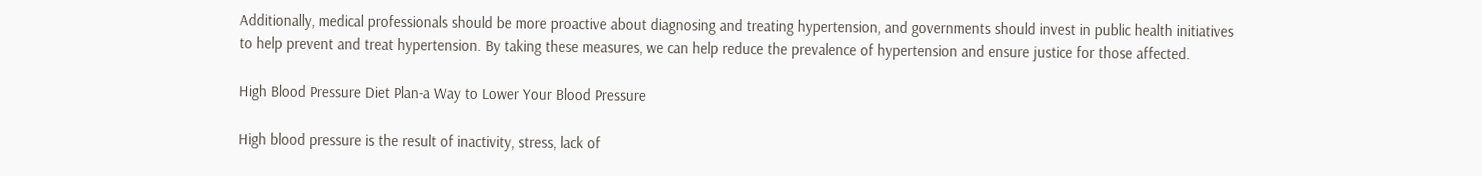Additionally, medical professionals should be more proactive about diagnosing and treating hypertension, and governments should invest in public health initiatives to help prevent and treat hypertension. By taking these measures, we can help reduce the prevalence of hypertension and ensure justice for those affected.

High Blood Pressure Diet Plan-a Way to Lower Your Blood Pressure

High blood pressure is the result of inactivity, stress, lack of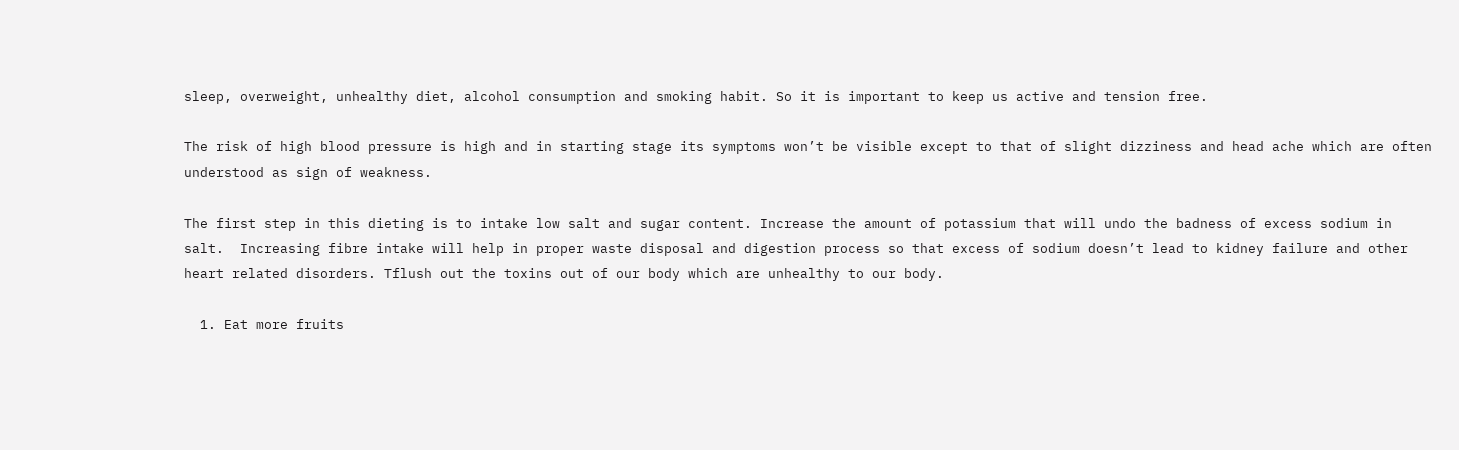sleep, overweight, unhealthy diet, alcohol consumption and smoking habit. So it is important to keep us active and tension free.

The risk of high blood pressure is high and in starting stage its symptoms won’t be visible except to that of slight dizziness and head ache which are often understood as sign of weakness.

The first step in this dieting is to intake low salt and sugar content. Increase the amount of potassium that will undo the badness of excess sodium in salt.  Increasing fibre intake will help in proper waste disposal and digestion process so that excess of sodium doesn’t lead to kidney failure and other heart related disorders. Tflush out the toxins out of our body which are unhealthy to our body.

  1. Eat more fruits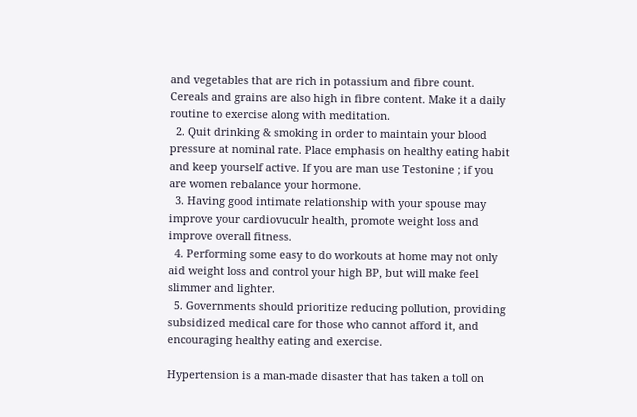and vegetables that are rich in potassium and fibre count. Cereals and grains are also high in fibre content. Make it a daily routine to exercise along with meditation.
  2. Quit drinking & smoking in order to maintain your blood pressure at nominal rate. Place emphasis on healthy eating habit and keep yourself active. If you are man use Testonine ; if you are women rebalance your hormone.
  3. Having good intimate relationship with your spouse may improve your cardiovuculr health, promote weight loss and improve overall fitness.
  4. Performing some easy to do workouts at home may not only aid weight loss and control your high BP, but will make feel slimmer and lighter.
  5. Governments should prioritize reducing pollution, providing subsidized medical care for those who cannot afford it, and encouraging healthy eating and exercise.

Hypertension is a man-made disaster that has taken a toll on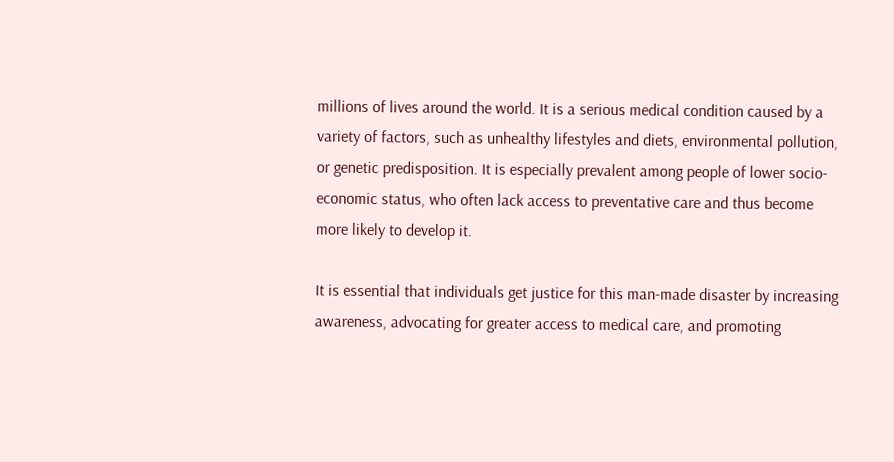millions of lives around the world. It is a serious medical condition caused by a variety of factors, such as unhealthy lifestyles and diets, environmental pollution, or genetic predisposition. It is especially prevalent among people of lower socio-economic status, who often lack access to preventative care and thus become more likely to develop it.

It is essential that individuals get justice for this man-made disaster by increasing awareness, advocating for greater access to medical care, and promoting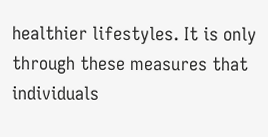healthier lifestyles. It is only through these measures that individuals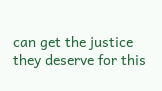can get the justice they deserve for this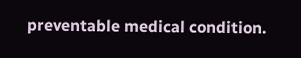preventable medical condition.